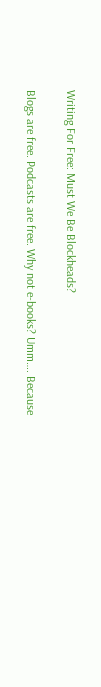Writing For Free: Must We Be Blockheads?

Blogs are free. Podcasts are free. Why not e-books? Umm…. Because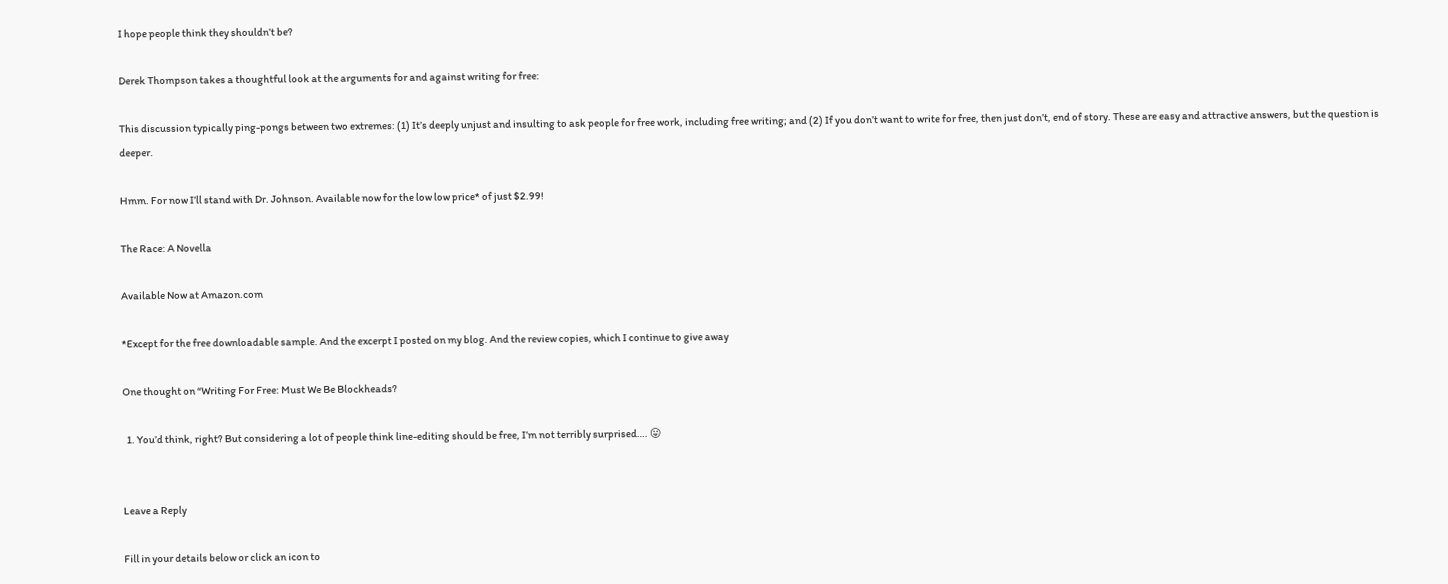I hope people think they shouldn’t be?

Derek Thompson takes a thoughtful look at the arguments for and against writing for free:

This discussion typically ping-pongs between two extremes: (1) It’s deeply unjust and insulting to ask people for free work, including free writing; and (2) If you don’t want to write for free, then just don’t, end of story. These are easy and attractive answers, but the question is deeper.

Hmm. For now I’ll stand with Dr. Johnson. Available now for the low low price* of just $2.99!

The Race: A Novella

Available Now at Amazon.com

*Except for the free downloadable sample. And the excerpt I posted on my blog. And the review copies, which I continue to give away

One thought on “Writing For Free: Must We Be Blockheads?

  1. You’d think, right? But considering a lot of people think line-editing should be free, I’m not terribly surprised…. 😛


Leave a Reply

Fill in your details below or click an icon to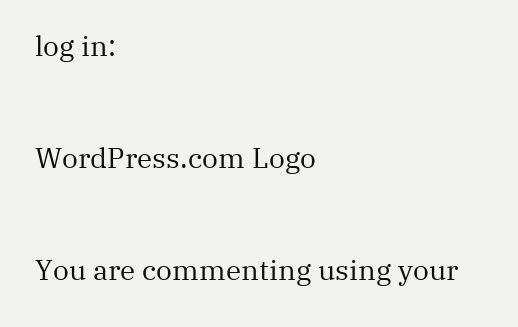log in:

WordPress.com Logo

You are commenting using your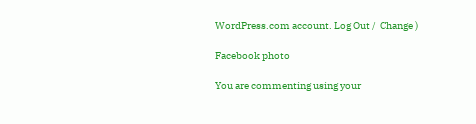WordPress.com account. Log Out /  Change )

Facebook photo

You are commenting using your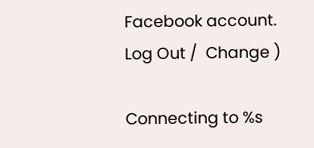Facebook account. Log Out /  Change )

Connecting to %s